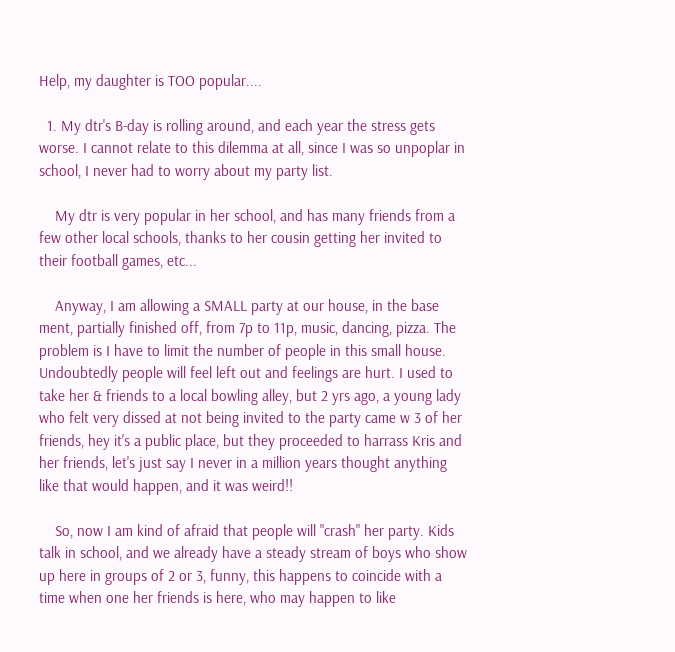Help, my daughter is TOO popular....

  1. My dtr's B-day is rolling around, and each year the stress gets worse. I cannot relate to this dilemma at all, since I was so unpoplar in school, I never had to worry about my party list.

    My dtr is very popular in her school, and has many friends from a few other local schools, thanks to her cousin getting her invited to their football games, etc...

    Anyway, I am allowing a SMALL party at our house, in the base ment, partially finished off, from 7p to 11p, music, dancing, pizza. The problem is I have to limit the number of people in this small house. Undoubtedly people will feel left out and feelings are hurt. I used to take her & friends to a local bowling alley, but 2 yrs ago, a young lady who felt very dissed at not being invited to the party came w 3 of her friends, hey it's a public place, but they proceeded to harrass Kris and her friends, let's just say I never in a million years thought anything like that would happen, and it was weird!!

    So, now I am kind of afraid that people will "crash" her party. Kids talk in school, and we already have a steady stream of boys who show up here in groups of 2 or 3, funny, this happens to coincide with a time when one her friends is here, who may happen to like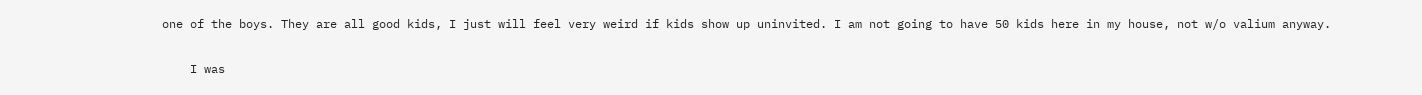one of the boys. They are all good kids, I just will feel very weird if kids show up uninvited. I am not going to have 50 kids here in my house, not w/o valium anyway.

    I was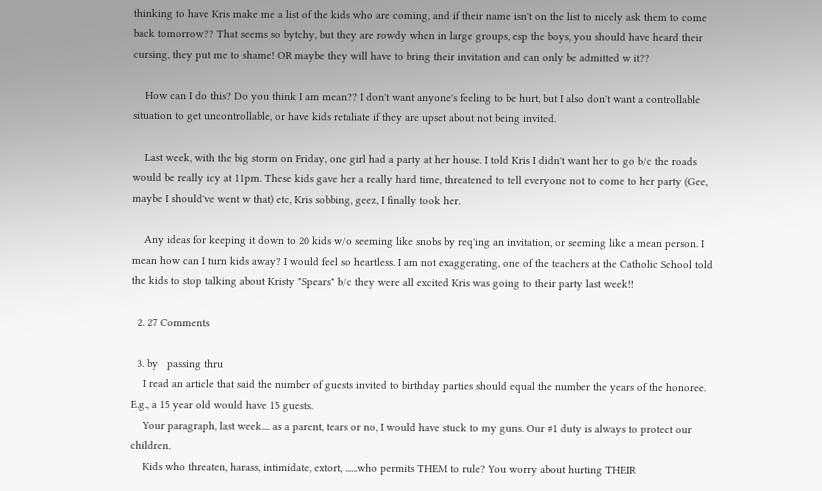thinking to have Kris make me a list of the kids who are coming, and if their name isn't on the list to nicely ask them to come back tomorrow?? That seems so bytchy, but they are rowdy when in large groups, esp the boys, you should have heard their cursing, they put me to shame! OR maybe they will have to bring their invitation and can only be admitted w it??

    How can I do this? Do you think I am mean?? I don't want anyone's feeling to be hurt, but I also don't want a controllable situation to get uncontrollable, or have kids retaliate if they are upset about not being invited.

    Last week, with the big storm on Friday, one girl had a party at her house. I told Kris I didn't want her to go b/c the roads would be really icy at 11pm. These kids gave her a really hard time, threatened to tell everyone not to come to her party (Gee, maybe I should've went w that) etc, Kris sobbing, geez, I finally took her.

    Any ideas for keeping it down to 20 kids w/o seeming like snobs by req'ing an invitation, or seeming like a mean person. I mean how can I turn kids away? I would feel so heartless. I am not exaggerating, one of the teachers at the Catholic School told the kids to stop talking about Kristy "Spears" b/c they were all excited Kris was going to their party last week!!

  2. 27 Comments

  3. by   passing thru
    I read an article that said the number of guests invited to birthday parties should equal the number the years of the honoree. E.g., a 15 year old would have 15 guests.
    Your paragraph, last week.... as a parent, tears or no, I would have stuck to my guns. Our #1 duty is always to protect our children.
    Kids who threaten, harass, intimidate, extort, ......who permits THEM to rule? You worry about hurting THEIR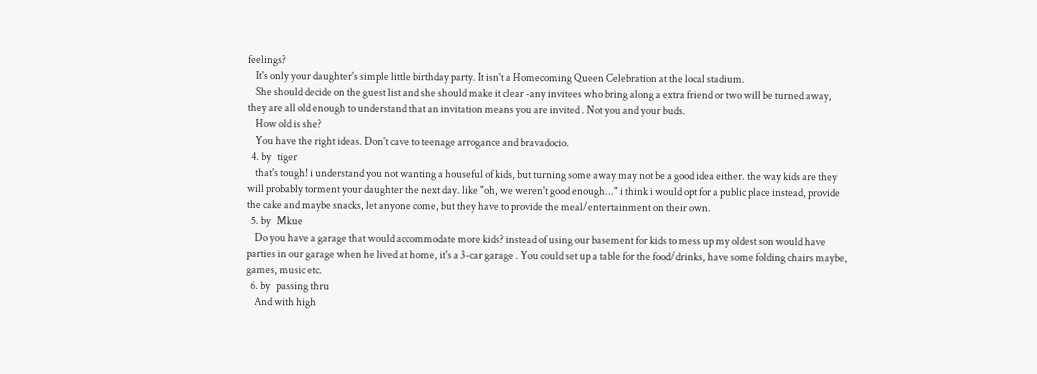feelings?
    It's only your daughter's simple little birthday party. It isn't a Homecoming Queen Celebration at the local stadium.
    She should decide on the guest list and she should make it clear -any invitees who bring along a extra friend or two will be turned away, they are all old enough to understand that an invitation means you are invited . Not you and your buds.
    How old is she?
    You have the right ideas. Don't cave to teenage arrogance and bravadocio.
  4. by   tiger
    that's tough! i understand you not wanting a houseful of kids, but turning some away may not be a good idea either. the way kids are they will probably torment your daughter the next day. like "oh, we weren't good enough..." i think i would opt for a public place instead, provide the cake and maybe snacks, let anyone come, but they have to provide the meal/entertainment on their own.
  5. by   Mkue
    Do you have a garage that would accommodate more kids? instead of using our basement for kids to mess up my oldest son would have parties in our garage when he lived at home, it's a 3-car garage . You could set up a table for the food/drinks, have some folding chairs maybe, games, music etc.
  6. by   passing thru
    And with high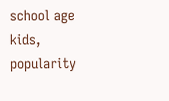school age kids, popularity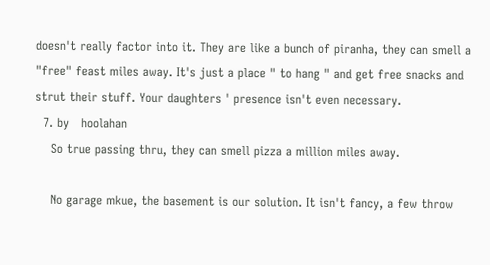doesn't really factor into it. They are like a bunch of piranha, they can smell a "free" feast miles away. It's just a place " to hang " and get free snacks and strut their stuff. Your daughters ' presence isn't even necessary.
  7. by   hoolahan
    So true passing thru, they can smell pizza a million miles away.

    No garage mkue, the basement is our solution. It isn't fancy, a few throw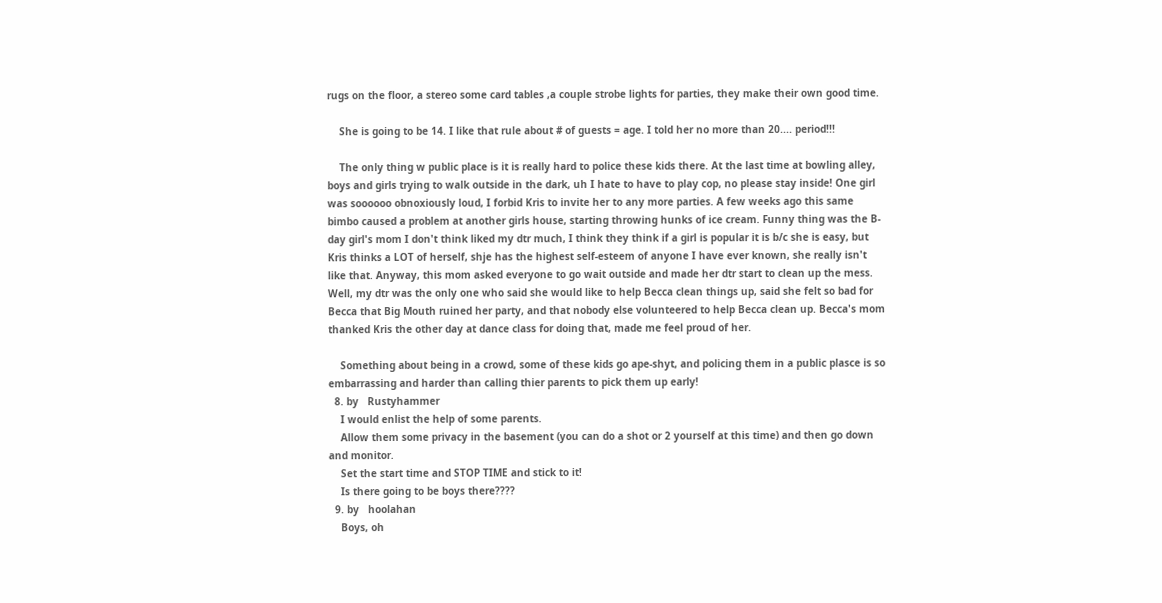rugs on the floor, a stereo some card tables ,a couple strobe lights for parties, they make their own good time.

    She is going to be 14. I like that rule about # of guests = age. I told her no more than 20.... period!!!

    The only thing w public place is it is really hard to police these kids there. At the last time at bowling alley, boys and girls trying to walk outside in the dark, uh I hate to have to play cop, no please stay inside! One girl was soooooo obnoxiously loud, I forbid Kris to invite her to any more parties. A few weeks ago this same bimbo caused a problem at another girls house, starting throwing hunks of ice cream. Funny thing was the B-day girl's mom I don't think liked my dtr much, I think they think if a girl is popular it is b/c she is easy, but Kris thinks a LOT of herself, shje has the highest self-esteem of anyone I have ever known, she really isn't like that. Anyway, this mom asked everyone to go wait outside and made her dtr start to clean up the mess. Well, my dtr was the only one who said she would like to help Becca clean things up, said she felt so bad for Becca that Big Mouth ruined her party, and that nobody else volunteered to help Becca clean up. Becca's mom thanked Kris the other day at dance class for doing that, made me feel proud of her.

    Something about being in a crowd, some of these kids go ape-shyt, and policing them in a public plasce is so embarrassing and harder than calling thier parents to pick them up early!
  8. by   Rustyhammer
    I would enlist the help of some parents.
    Allow them some privacy in the basement (you can do a shot or 2 yourself at this time) and then go down and monitor.
    Set the start time and STOP TIME and stick to it!
    Is there going to be boys there????
  9. by   hoolahan
    Boys, oh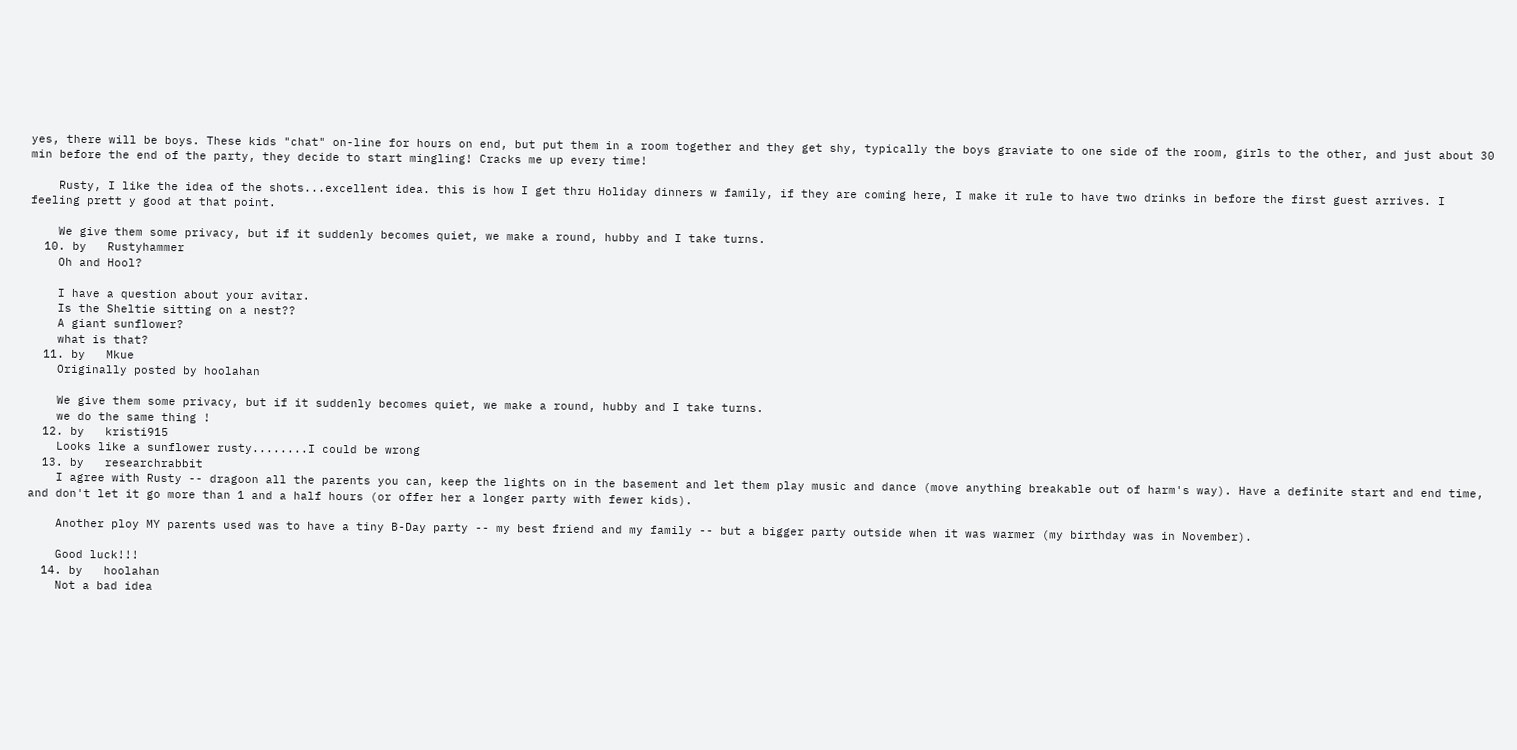yes, there will be boys. These kids "chat" on-line for hours on end, but put them in a room together and they get shy, typically the boys graviate to one side of the room, girls to the other, and just about 30 min before the end of the party, they decide to start mingling! Cracks me up every time!

    Rusty, I like the idea of the shots...excellent idea. this is how I get thru Holiday dinners w family, if they are coming here, I make it rule to have two drinks in before the first guest arrives. I feeling prett y good at that point.

    We give them some privacy, but if it suddenly becomes quiet, we make a round, hubby and I take turns.
  10. by   Rustyhammer
    Oh and Hool?

    I have a question about your avitar.
    Is the Sheltie sitting on a nest??
    A giant sunflower?
    what is that?
  11. by   Mkue
    Originally posted by hoolahan

    We give them some privacy, but if it suddenly becomes quiet, we make a round, hubby and I take turns.
    we do the same thing !
  12. by   kristi915
    Looks like a sunflower rusty........I could be wrong
  13. by   researchrabbit
    I agree with Rusty -- dragoon all the parents you can, keep the lights on in the basement and let them play music and dance (move anything breakable out of harm's way). Have a definite start and end time, and don't let it go more than 1 and a half hours (or offer her a longer party with fewer kids).

    Another ploy MY parents used was to have a tiny B-Day party -- my best friend and my family -- but a bigger party outside when it was warmer (my birthday was in November).

    Good luck!!!
  14. by   hoolahan
    Not a bad idea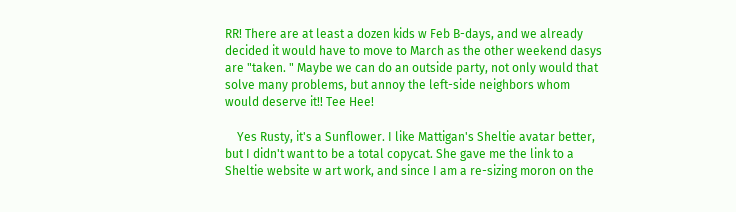RR! There are at least a dozen kids w Feb B-days, and we already decided it would have to move to March as the other weekend dasys are "taken. " Maybe we can do an outside party, not only would that solve many problems, but annoy the left-side neighbors whom would deserve it!! Tee Hee!

    Yes Rusty, it's a Sunflower. I like Mattigan's Sheltie avatar better, but I didn't want to be a total copycat. She gave me the link to a Sheltie website w art work, and since I am a re-sizing moron on the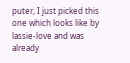puter, I just picked this one which looks like by lassie-love and was already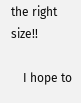the right size!!

    I hope to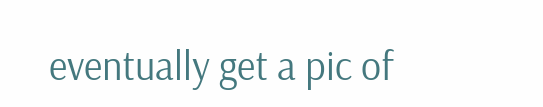eventually get a pic of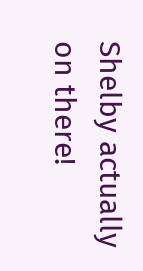Shelby actually on there!